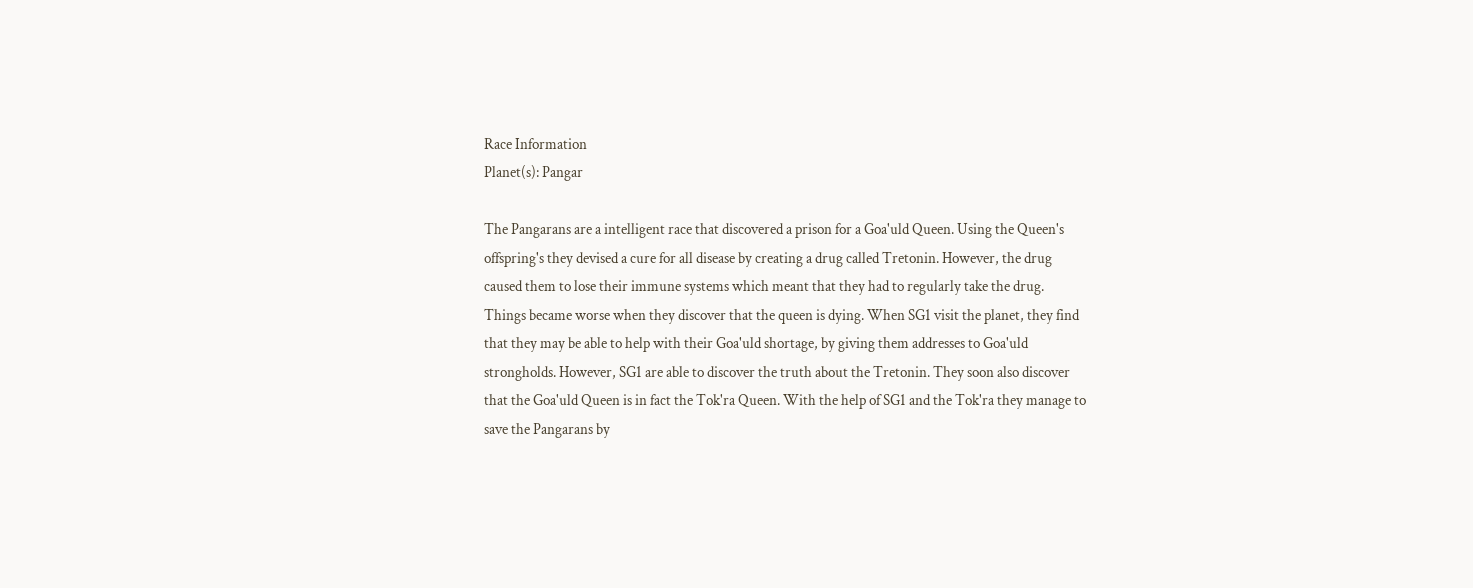Race Information
Planet(s): Pangar

The Pangarans are a intelligent race that discovered a prison for a Goa'uld Queen. Using the Queen's offspring's they devised a cure for all disease by creating a drug called Tretonin. However, the drug caused them to lose their immune systems which meant that they had to regularly take the drug. Things became worse when they discover that the queen is dying. When SG1 visit the planet, they find that they may be able to help with their Goa'uld shortage, by giving them addresses to Goa'uld strongholds. However, SG1 are able to discover the truth about the Tretonin. They soon also discover that the Goa'uld Queen is in fact the Tok'ra Queen. With the help of SG1 and the Tok'ra they manage to save the Pangarans by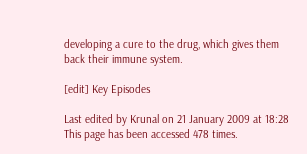developing a cure to the drug, which gives them back their immune system.

[edit] Key Episodes

Last edited by Krunal on 21 January 2009 at 18:28
This page has been accessed 478 times.